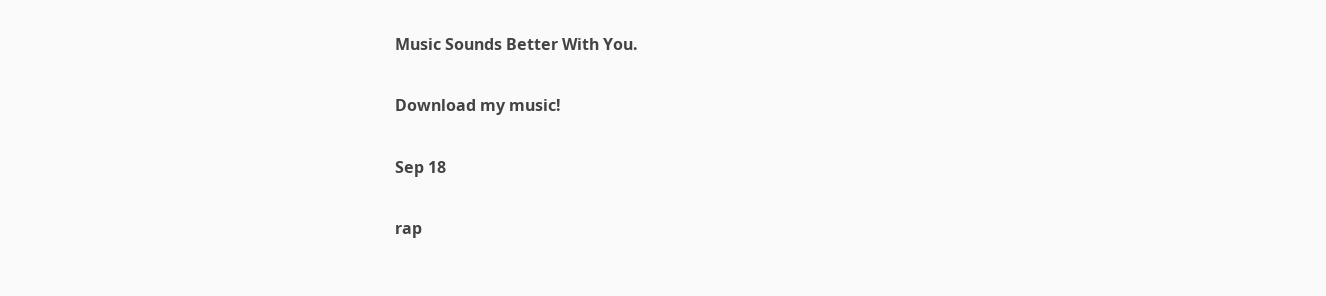Music Sounds Better With You.

Download my music!

Sep 18

rap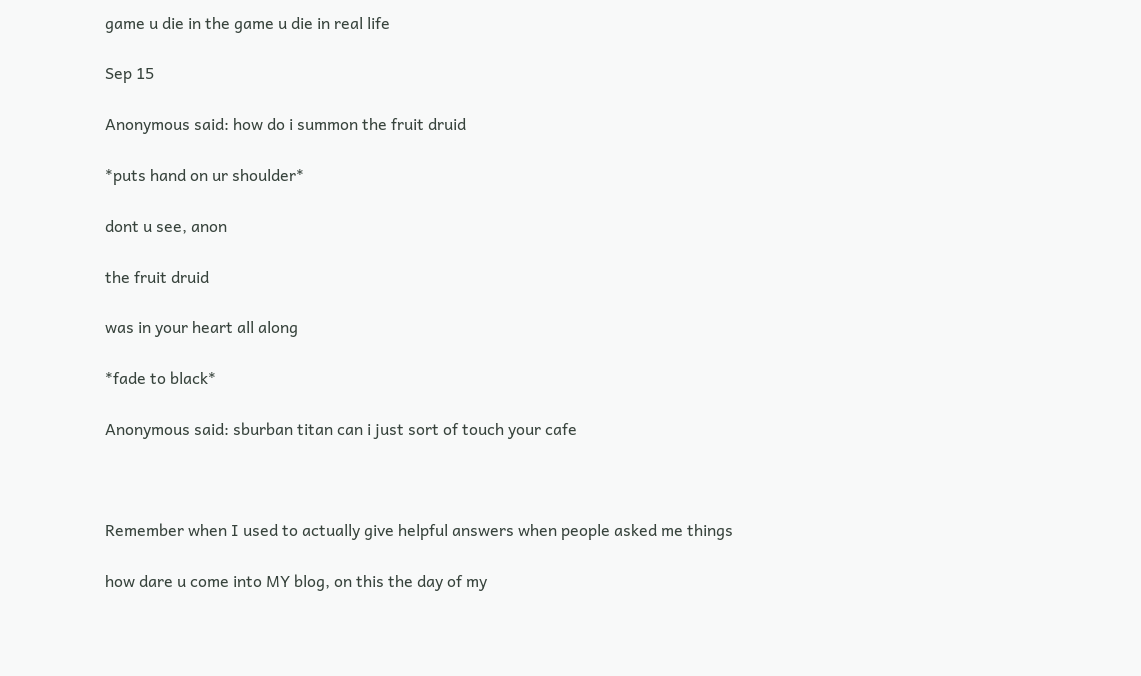game u die in the game u die in real life

Sep 15

Anonymous said: how do i summon the fruit druid

*puts hand on ur shoulder*

dont u see, anon

the fruit druid

was in your heart all along

*fade to black*

Anonymous said: sburban titan can i just sort of touch your cafe



Remember when I used to actually give helpful answers when people asked me things

how dare u come into MY blog, on this the day of my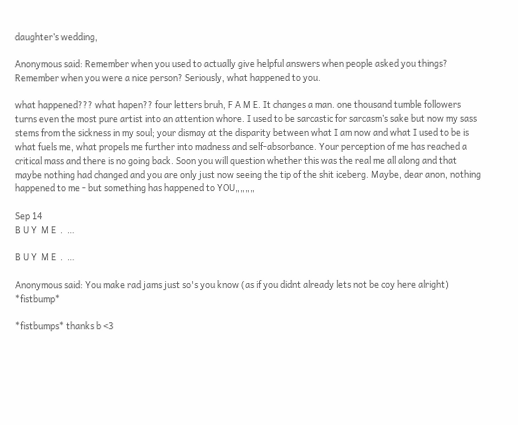daughter’s wedding,

Anonymous said: Remember when you used to actually give helpful answers when people asked you things? Remember when you were a nice person? Seriously, what happened to you.

what happened??? what hapen?? four letters bruh, F A M E. It changes a man. one thousand tumble followers turns even the most pure artist into an attention whore. I used to be sarcastic for sarcasm’s sake but now my sass stems from the sickness in my soul; your dismay at the disparity between what I am now and what I used to be is what fuels me, what propels me further into madness and self-absorbance. Your perception of me has reached a critical mass and there is no going back. Soon you will question whether this was the real me all along and that maybe nothing had changed and you are only just now seeing the tip of the shit iceberg. Maybe, dear anon, nothing happened to me - but something has happened to YOU„„„„

Sep 14
B U Y  M E  .  …

B U Y  M E  .  …

Anonymous said: You make rad jams just so's you know (as if you didnt already lets not be coy here alright) *fistbump*

*fistbumps* thanks b <3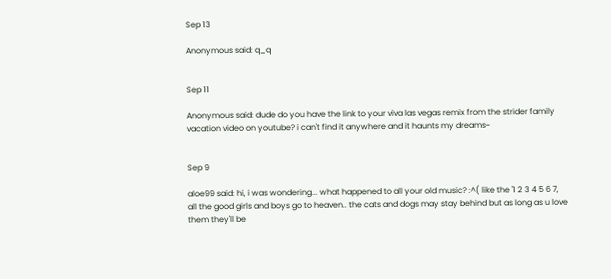Sep 13

Anonymous said: q_q


Sep 11

Anonymous said: dude do you have the link to your viva las vegas remix from the strider family vacation video on youtube? i can't find it anywhere and it haunts my dreams~


Sep 9

aloe99 said: hi, i was wondering... what happened to all your old music? :^( like the '1 2 3 4 5 6 7, all the good girls and boys go to heaven.. the cats and dogs may stay behind but as long as u love them they'll be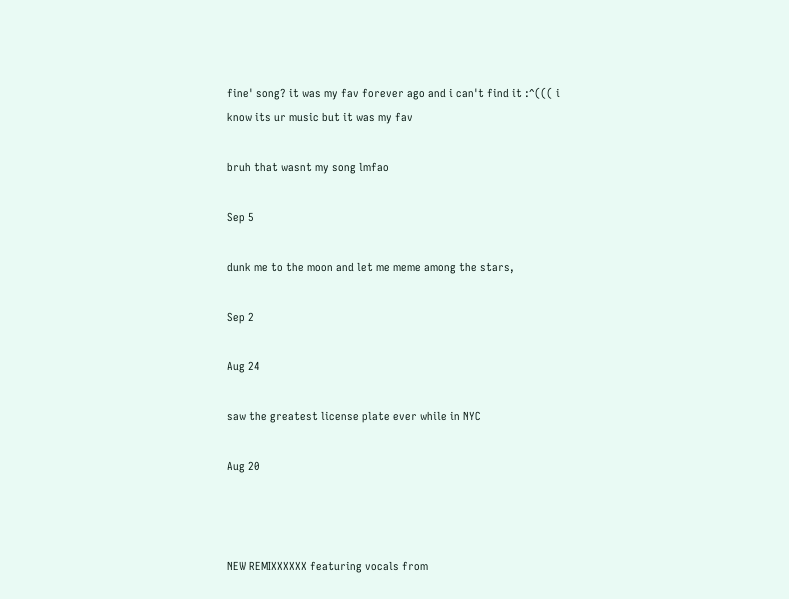fine' song? it was my fav forever ago and i can't find it :^((( i know its ur music but it was my fav

bruh that wasnt my song lmfao

Sep 5

dunk me to the moon and let me meme among the stars,

Sep 2

Aug 24

saw the greatest license plate ever while in NYC

Aug 20



NEW REMIXXXXXX featuring vocals from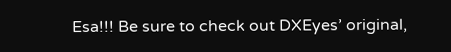Esa!!! Be sure to check out DXEyes’ original,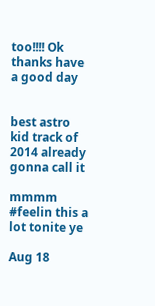too!!!! Ok thanks have a good day


best astro kid track of 2014 already gonna call it

mmmm #feelin this a lot tonite ye

Aug 18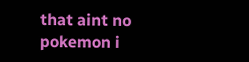that aint no pokemon i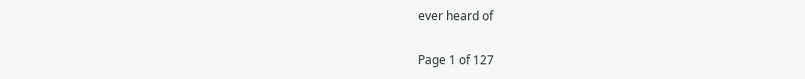ever heard of

Page 1 of 127